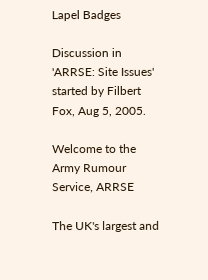Lapel Badges

Discussion in 'ARRSE: Site Issues' started by Filbert Fox, Aug 5, 2005.

Welcome to the Army Rumour Service, ARRSE

The UK's largest and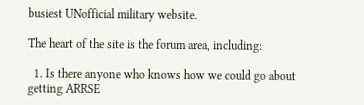busiest UNofficial military website.

The heart of the site is the forum area, including:

  1. Is there anyone who knows how we could go about getting ARRSE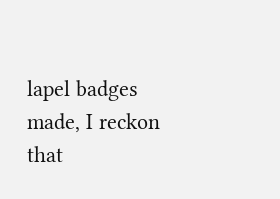lapel badges made, I reckon that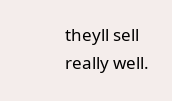theyll sell really well.